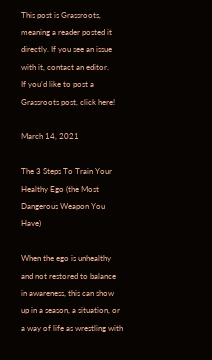This post is Grassroots, meaning a reader posted it directly. If you see an issue with it, contact an editor.
If you’d like to post a Grassroots post, click here!

March 14, 2021

The 3 Steps To Train Your Healthy Ego (the Most Dangerous Weapon You Have)

When the ego is unhealthy and not restored to balance in awareness, this can show up in a season, a situation, or a way of life as wrestling with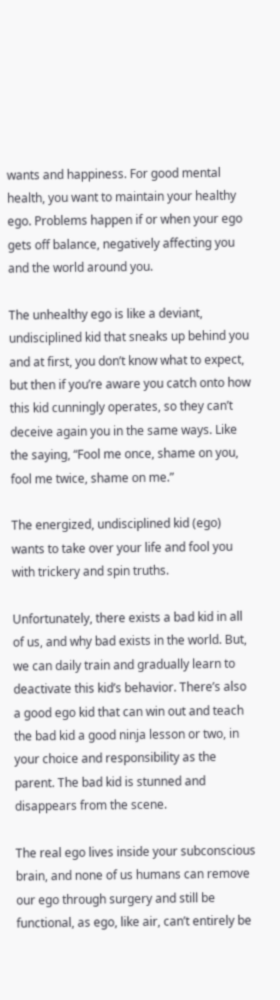wants and happiness. For good mental health, you want to maintain your healthy ego. Problems happen if or when your ego gets off balance, negatively affecting you and the world around you.

The unhealthy ego is like a deviant, undisciplined kid that sneaks up behind you and at first, you don’t know what to expect, but then if you’re aware you catch onto how this kid cunningly operates, so they can’t deceive again you in the same ways. Like the saying, “Fool me once, shame on you, fool me twice, shame on me.”

The energized, undisciplined kid (ego) wants to take over your life and fool you with trickery and spin truths.

Unfortunately, there exists a bad kid in all of us, and why bad exists in the world. But, we can daily train and gradually learn to deactivate this kid’s behavior. There’s also a good ego kid that can win out and teach the bad kid a good ninja lesson or two, in your choice and responsibility as the parent. The bad kid is stunned and disappears from the scene.

The real ego lives inside your subconscious brain, and none of us humans can remove our ego through surgery and still be functional, as ego, like air, can’t entirely be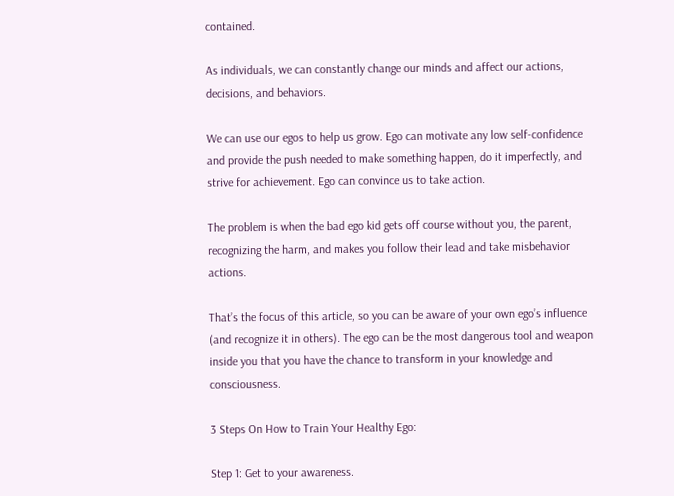contained.

As individuals, we can constantly change our minds and affect our actions, decisions, and behaviors.

We can use our egos to help us grow. Ego can motivate any low self-confidence and provide the push needed to make something happen, do it imperfectly, and strive for achievement. Ego can convince us to take action.

The problem is when the bad ego kid gets off course without you, the parent, recognizing the harm, and makes you follow their lead and take misbehavior actions.

That’s the focus of this article, so you can be aware of your own ego’s influence (and recognize it in others). The ego can be the most dangerous tool and weapon inside you that you have the chance to transform in your knowledge and consciousness.

3 Steps On How to Train Your Healthy Ego:

Step 1: Get to your awareness.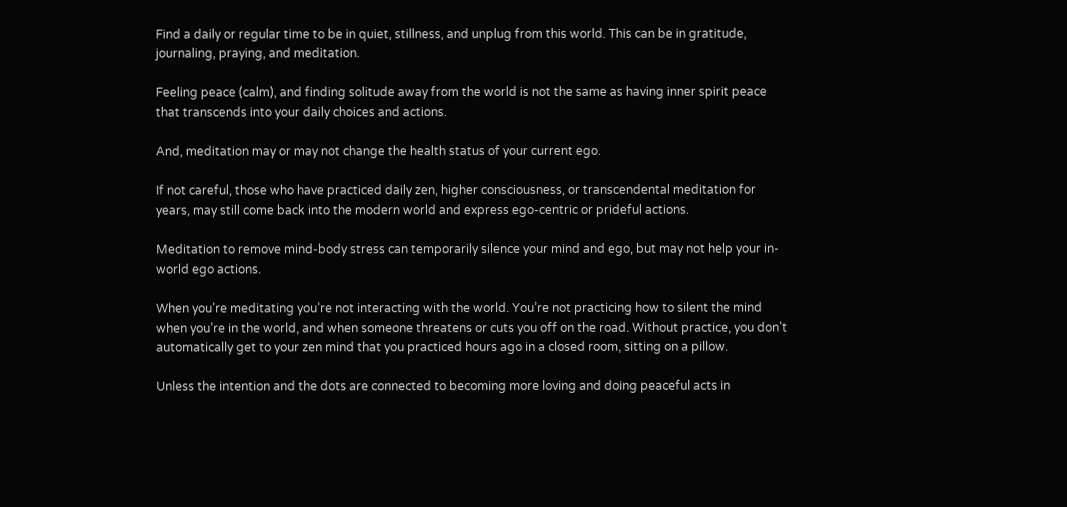Find a daily or regular time to be in quiet, stillness, and unplug from this world. This can be in gratitude, journaling, praying, and meditation.

Feeling peace (calm), and finding solitude away from the world is not the same as having inner spirit peace that transcends into your daily choices and actions.

And, meditation may or may not change the health status of your current ego.

If not careful, those who have practiced daily zen, higher consciousness, or transcendental meditation for years, may still come back into the modern world and express ego-centric or prideful actions.

Meditation to remove mind-body stress can temporarily silence your mind and ego, but may not help your in-world ego actions.

When you’re meditating you’re not interacting with the world. You’re not practicing how to silent the mind when you’re in the world, and when someone threatens or cuts you off on the road. Without practice, you don’t automatically get to your zen mind that you practiced hours ago in a closed room, sitting on a pillow.

Unless the intention and the dots are connected to becoming more loving and doing peaceful acts in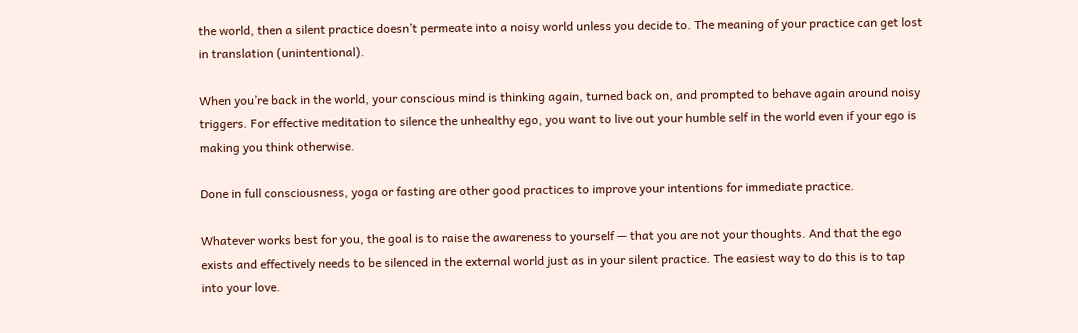the world, then a silent practice doesn’t permeate into a noisy world unless you decide to. The meaning of your practice can get lost in translation (unintentional).

When you’re back in the world, your conscious mind is thinking again, turned back on, and prompted to behave again around noisy triggers. For effective meditation to silence the unhealthy ego, you want to live out your humble self in the world even if your ego is making you think otherwise.

Done in full consciousness, yoga or fasting are other good practices to improve your intentions for immediate practice.

Whatever works best for you, the goal is to raise the awareness to yourself — that you are not your thoughts. And that the ego exists and effectively needs to be silenced in the external world just as in your silent practice. The easiest way to do this is to tap into your love.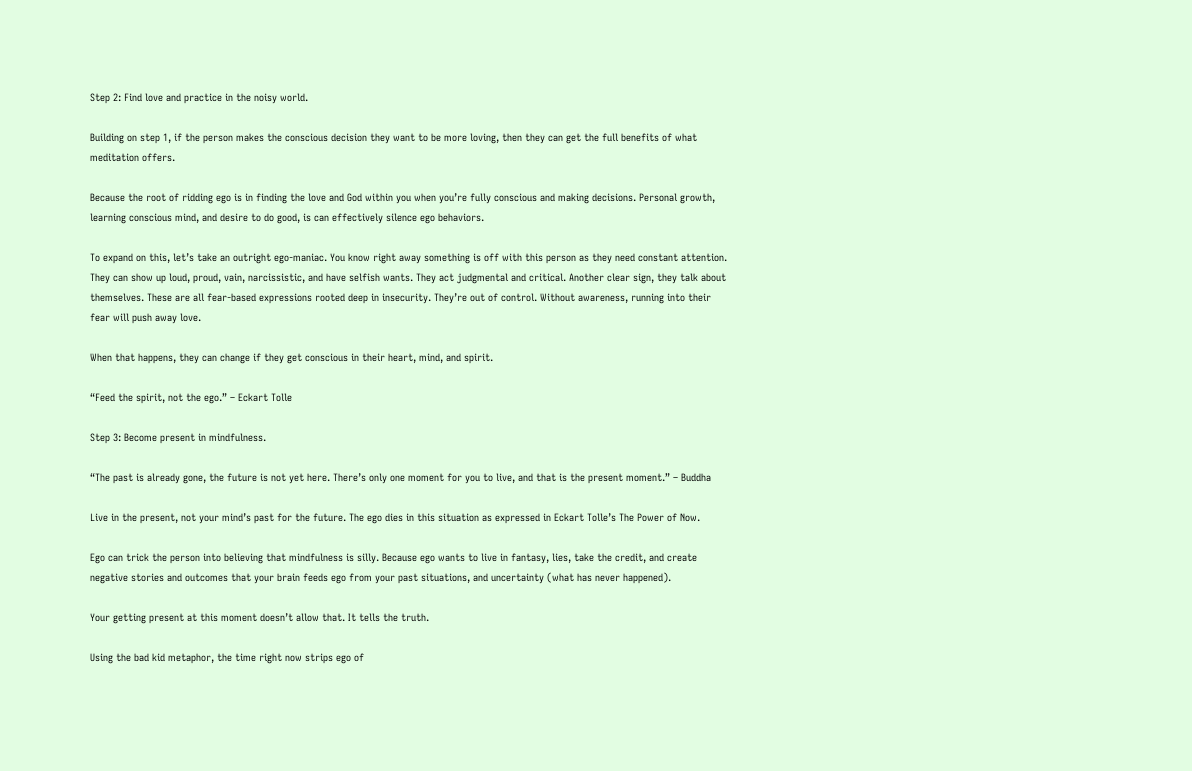Step 2: Find love and practice in the noisy world.

Building on step 1, if the person makes the conscious decision they want to be more loving, then they can get the full benefits of what meditation offers.

Because the root of ridding ego is in finding the love and God within you when you’re fully conscious and making decisions. Personal growth, learning conscious mind, and desire to do good, is can effectively silence ego behaviors.

To expand on this, let’s take an outright ego-maniac. You know right away something is off with this person as they need constant attention. They can show up loud, proud, vain, narcissistic, and have selfish wants. They act judgmental and critical. Another clear sign, they talk about themselves. These are all fear-based expressions rooted deep in insecurity. They’re out of control. Without awareness, running into their fear will push away love.

When that happens, they can change if they get conscious in their heart, mind, and spirit.

“Feed the spirit, not the ego.” – Eckart Tolle

Step 3: Become present in mindfulness.

“The past is already gone, the future is not yet here. There’s only one moment for you to live, and that is the present moment.” – Buddha

Live in the present, not your mind’s past for the future. The ego dies in this situation as expressed in Eckart Tolle’s The Power of Now.

Ego can trick the person into believing that mindfulness is silly. Because ego wants to live in fantasy, lies, take the credit, and create negative stories and outcomes that your brain feeds ego from your past situations, and uncertainty (what has never happened).

Your getting present at this moment doesn’t allow that. It tells the truth.

Using the bad kid metaphor, the time right now strips ego of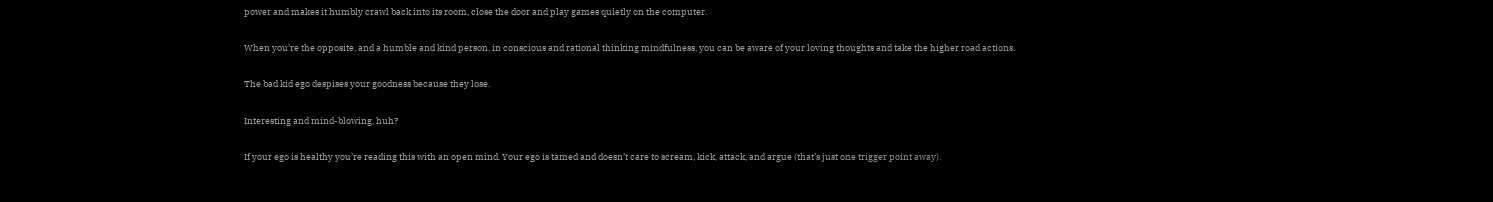power and makes it humbly crawl back into its room, close the door and play games quietly on the computer.

When you’re the opposite, and a humble and kind person, in conscious and rational thinking mindfulness, you can be aware of your loving thoughts and take the higher road actions.

The bad kid ego despises your goodness because they lose.

Interesting and mind-blowing, huh?

If your ego is healthy you’re reading this with an open mind. Your ego is tamed and doesn’t care to scream, kick, attack, and argue (that’s just one trigger point away).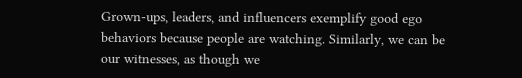Grown-ups, leaders, and influencers exemplify good ego behaviors because people are watching. Similarly, we can be our witnesses, as though we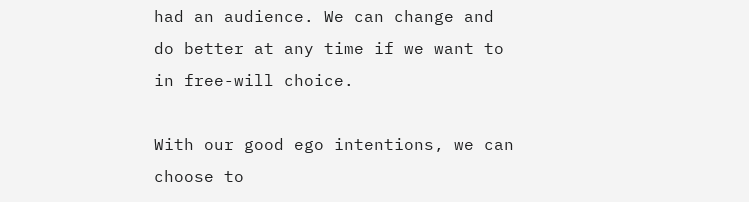had an audience. We can change and do better at any time if we want to in free-will choice.

With our good ego intentions, we can choose to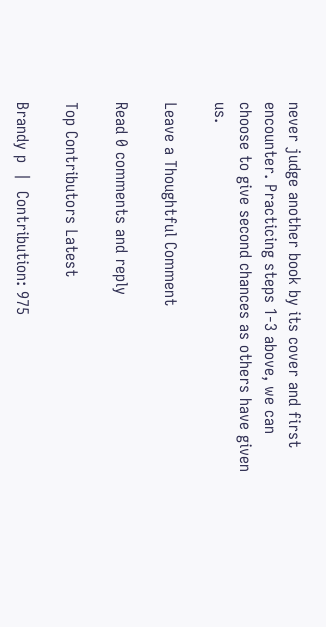never judge another book by its cover and first encounter. Practicing steps 1-3 above, we can choose to give second chances as others have given us.

Leave a Thoughtful Comment

Read 0 comments and reply

Top Contributors Latest

Brandy p  |  Contribution: 975